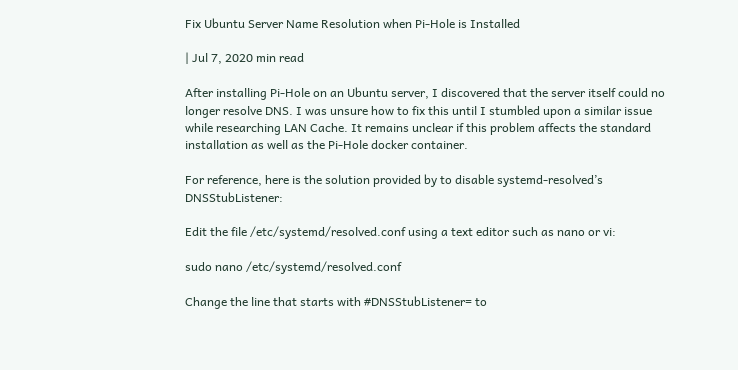Fix Ubuntu Server Name Resolution when Pi-Hole is Installed

| Jul 7, 2020 min read

After installing Pi-Hole on an Ubuntu server, I discovered that the server itself could no longer resolve DNS. I was unsure how to fix this until I stumbled upon a similar issue while researching LAN Cache. It remains unclear if this problem affects the standard installation as well as the Pi-Hole docker container.

For reference, here is the solution provided by to disable systemd-resolved’s DNSStubListener:

Edit the file /etc/systemd/resolved.conf using a text editor such as nano or vi:

sudo nano /etc/systemd/resolved.conf

Change the line that starts with #DNSStubListener= to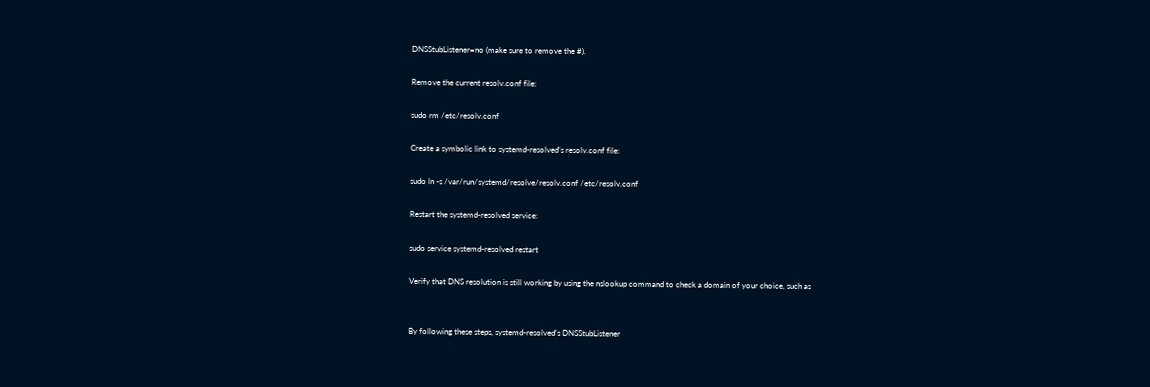DNSStubListener=no (make sure to remove the #).

Remove the current resolv.conf file:

sudo rm /etc/resolv.conf

Create a symbolic link to systemd-resolved’s resolv.conf file:

sudo ln -s /var/run/systemd/resolve/resolv.conf /etc/resolv.conf

Restart the systemd-resolved service:

sudo service systemd-resolved restart

Verify that DNS resolution is still working by using the nslookup command to check a domain of your choice, such as


By following these steps, systemd-resolved’s DNSStubListener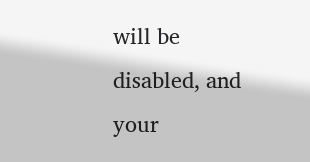will be disabled, and your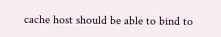cache host should be able to bind to